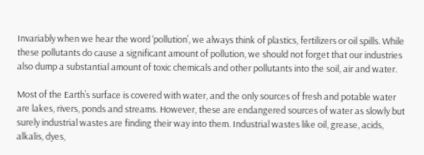Invariably when we hear the word ‘pollution’, we always think of plastics, fertilizers or oil spills. While these pollutants do cause a significant amount of pollution, we should not forget that our industries also dump a substantial amount of toxic chemicals and other pollutants into the soil, air and water.

Most of the Earth’s surface is covered with water, and the only sources of fresh and potable water are lakes, rivers, ponds and streams. However, these are endangered sources of water as slowly but surely industrial wastes are finding their way into them. Industrial wastes like oil, grease, acids, alkalis, dyes,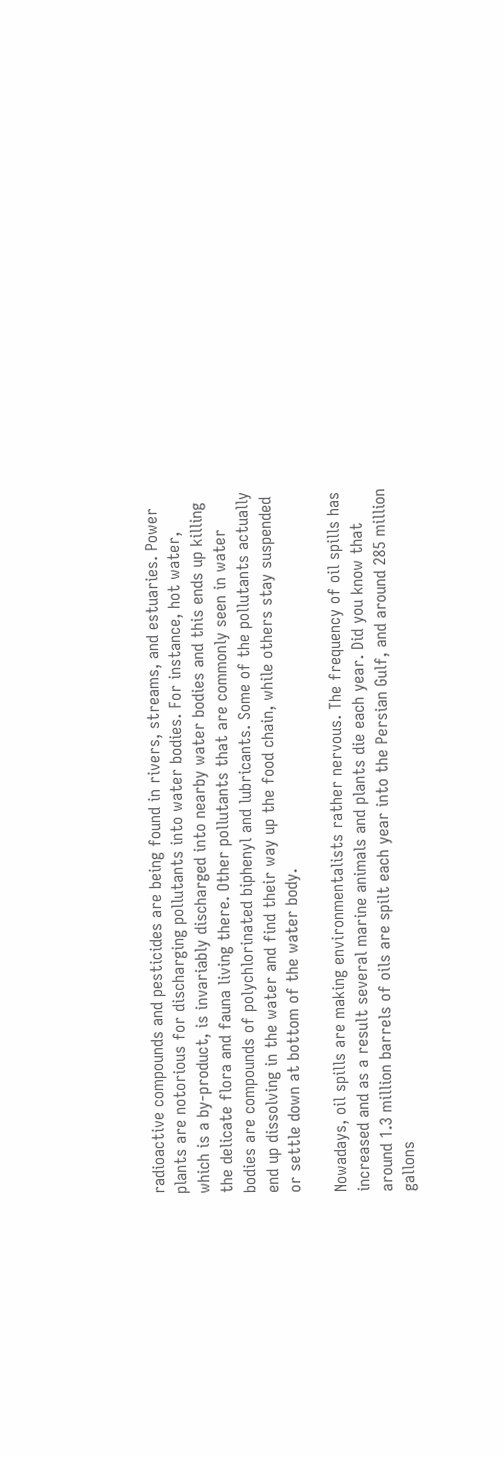radioactive compounds and pesticides are being found in rivers, streams, and estuaries. Power plants are notorious for discharging pollutants into water bodies. For instance, hot water, which is a by-product, is invariably discharged into nearby water bodies and this ends up killing the delicate flora and fauna living there. Other pollutants that are commonly seen in water bodies are compounds of polychlorinated biphenyl and lubricants. Some of the pollutants actually end up dissolving in the water and find their way up the food chain, while others stay suspended or settle down at bottom of the water body.

Nowadays, oil spills are making environmentalists rather nervous. The frequency of oil spills has increased and as a result several marine animals and plants die each year. Did you know that around 1.3 million barrels of oils are spilt each year into the Persian Gulf, and around 285 million gallons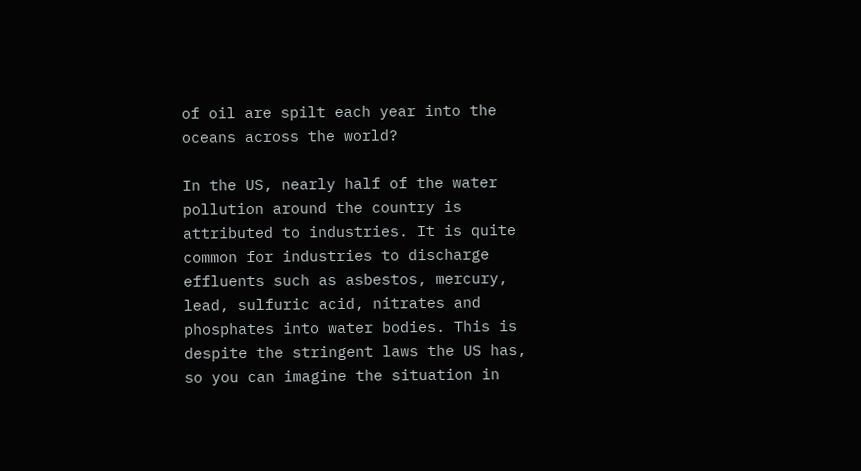of oil are spilt each year into the oceans across the world?

In the US, nearly half of the water pollution around the country is attributed to industries. It is quite common for industries to discharge effluents such as asbestos, mercury, lead, sulfuric acid, nitrates and phosphates into water bodies. This is despite the stringent laws the US has, so you can imagine the situation in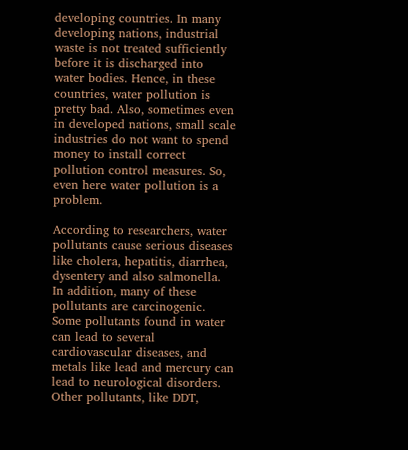developing countries. In many developing nations, industrial waste is not treated sufficiently before it is discharged into water bodies. Hence, in these countries, water pollution is pretty bad. Also, sometimes even in developed nations, small scale industries do not want to spend money to install correct pollution control measures. So, even here water pollution is a problem.

According to researchers, water pollutants cause serious diseases like cholera, hepatitis, diarrhea, dysentery and also salmonella. In addition, many of these pollutants are carcinogenic. Some pollutants found in water can lead to several cardiovascular diseases, and metals like lead and mercury can lead to neurological disorders. Other pollutants, like DDT,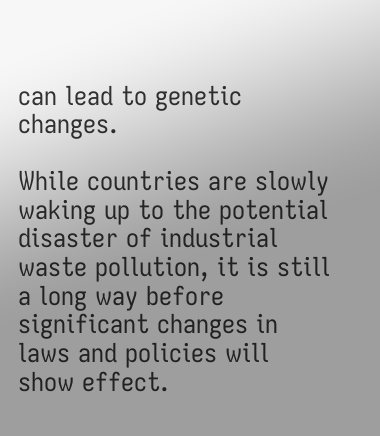can lead to genetic changes.

While countries are slowly waking up to the potential disaster of industrial waste pollution, it is still a long way before significant changes in laws and policies will show effect.